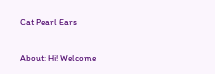Cat Pearl Ears

About: Hi! Welcome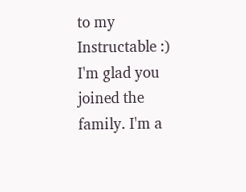to my Instructable :) I'm glad you joined the family. I'm a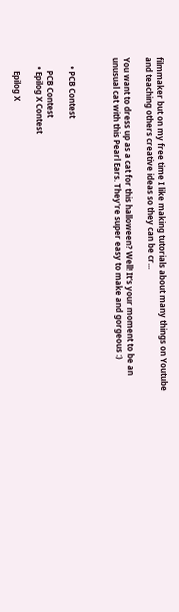filmmaker but on my free time I like making tutorials about many things on Youtube and teaching others creative ideas so they can be cr...

You want to dress up as a cat for this halloween? Well! It's your moment to be an unusual cat with this Pearl Ears. They're super easy to make and gorgeous :)



    • PCB Contest

      PCB Contest
    • Epilog X Contest

      Epilog X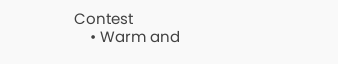Contest
    • Warm and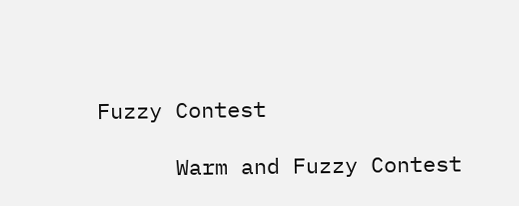Fuzzy Contest

      Warm and Fuzzy Contest